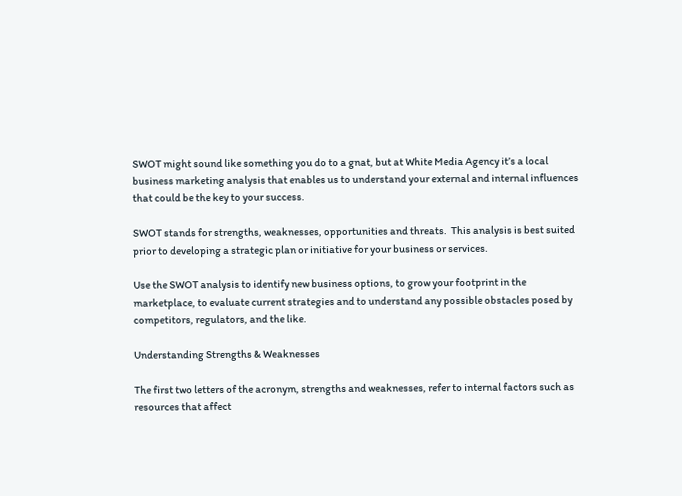SWOT might sound like something you do to a gnat, but at White Media Agency it’s a local business marketing analysis that enables us to understand your external and internal influences that could be the key to your success.

SWOT stands for strengths, weaknesses, opportunities and threats.  This analysis is best suited prior to developing a strategic plan or initiative for your business or services.

Use the SWOT analysis to identify new business options, to grow your footprint in the marketplace, to evaluate current strategies and to understand any possible obstacles posed by competitors, regulators, and the like.

Understanding Strengths & Weaknesses

The first two letters of the acronym, strengths and weaknesses, refer to internal factors such as resources that affect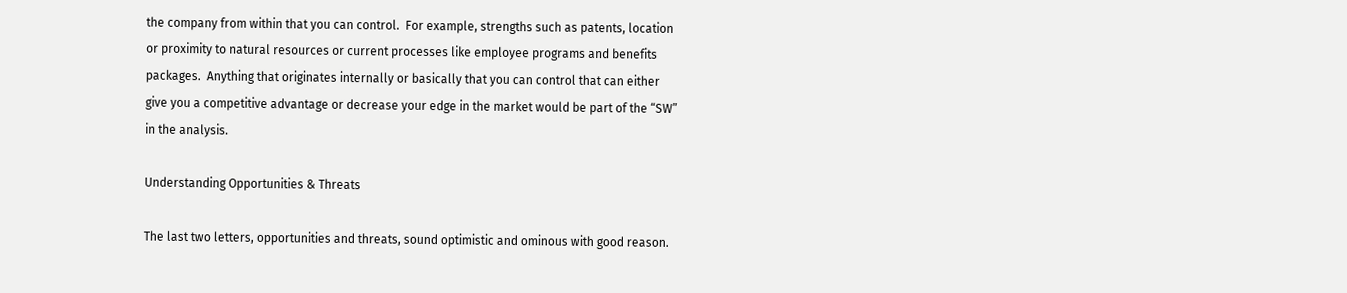the company from within that you can control.  For example, strengths such as patents, location or proximity to natural resources or current processes like employee programs and benefits packages.  Anything that originates internally or basically that you can control that can either give you a competitive advantage or decrease your edge in the market would be part of the “SW” in the analysis.

Understanding Opportunities & Threats

The last two letters, opportunities and threats, sound optimistic and ominous with good reason.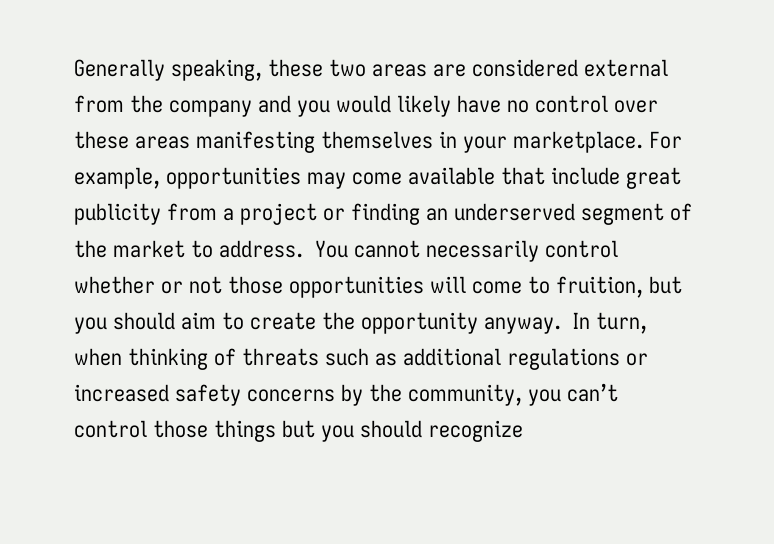Generally speaking, these two areas are considered external from the company and you would likely have no control over these areas manifesting themselves in your marketplace. For example, opportunities may come available that include great publicity from a project or finding an underserved segment of the market to address.  You cannot necessarily control whether or not those opportunities will come to fruition, but you should aim to create the opportunity anyway.  In turn, when thinking of threats such as additional regulations or increased safety concerns by the community, you can’t control those things but you should recognize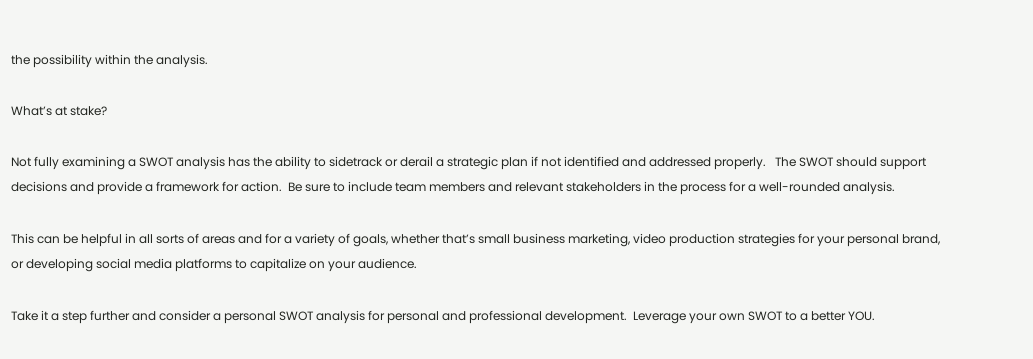the possibility within the analysis.

What’s at stake?

Not fully examining a SWOT analysis has the ability to sidetrack or derail a strategic plan if not identified and addressed properly.   The SWOT should support decisions and provide a framework for action.  Be sure to include team members and relevant stakeholders in the process for a well-rounded analysis.

This can be helpful in all sorts of areas and for a variety of goals, whether that’s small business marketing, video production strategies for your personal brand, or developing social media platforms to capitalize on your audience.

Take it a step further and consider a personal SWOT analysis for personal and professional development.  Leverage your own SWOT to a better YOU.